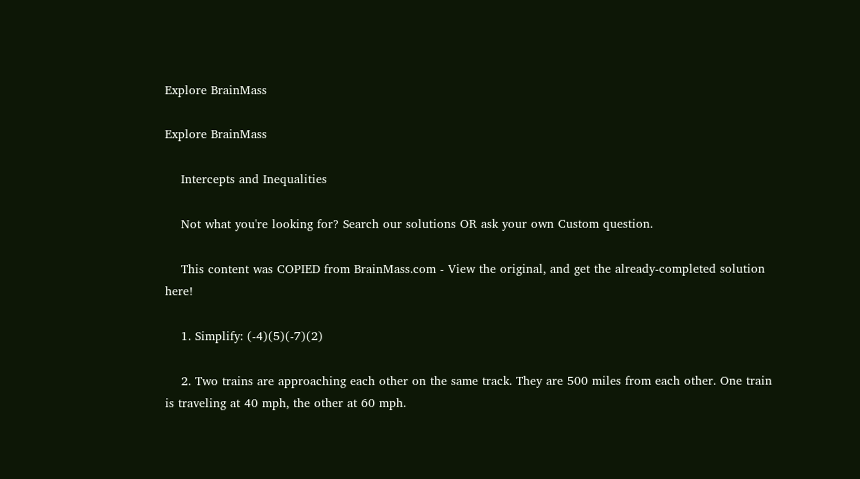Explore BrainMass

Explore BrainMass

    Intercepts and Inequalities

    Not what you're looking for? Search our solutions OR ask your own Custom question.

    This content was COPIED from BrainMass.com - View the original, and get the already-completed solution here!

    1. Simplify: (-4)(5)(-7)(2)

    2. Two trains are approaching each other on the same track. They are 500 miles from each other. One train is traveling at 40 mph, the other at 60 mph.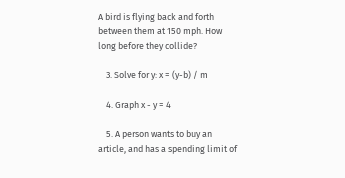A bird is flying back and forth between them at 150 mph. How long before they collide?

    3. Solve for y: x = (y-b) / m

    4. Graph x - y = 4

    5. A person wants to buy an article, and has a spending limit of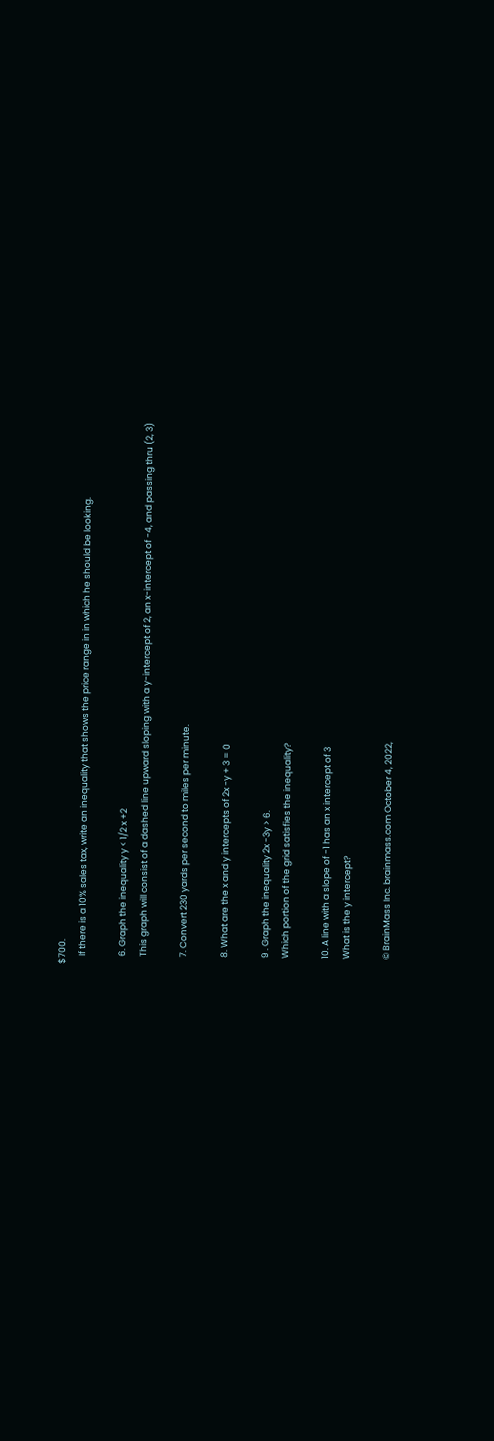$700.
    If there is a 10% sales tax, write an inequality that shows the price range in in which he should be looking.

    6. Graph the inequality y < 1/2 x +2
    This graph will consist of a dashed line upward sloping with a y-intercept of 2, an x-intercept of -4, and passing thru (2, 3)

    7. Convert 230 yards per second to miles per minute.

    8. What are the x and y intercepts of 2x -y + 3 = 0

    9 . Graph the inequality 2x -3y > 6.
    Which portion of the grid satisfies the inequality?

    10. A line with a slope of -1 has an x intercept of 3
    What is the y intercept?

    © BrainMass Inc. brainmass.com October 4, 2022,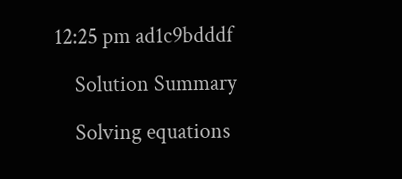12:25 pm ad1c9bdddf

    Solution Summary

    Solving equations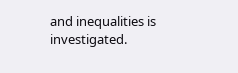and inequalities is investigated.